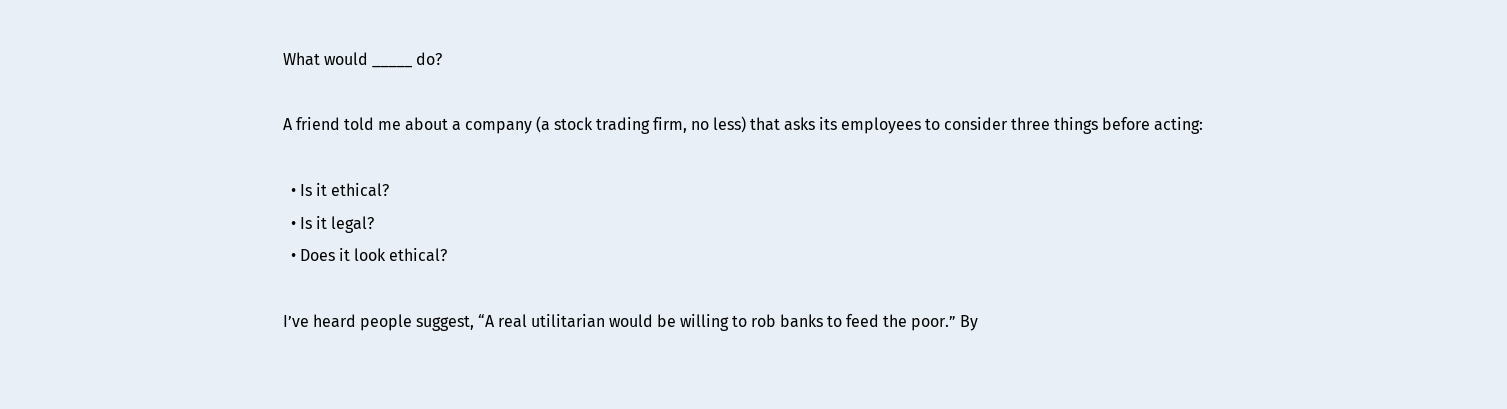What would _____ do?

A friend told me about a company (a stock trading firm, no less) that asks its employees to consider three things before acting:

  • Is it ethical?
  • Is it legal?
  • Does it look ethical?

I’ve heard people suggest, “A real utilitarian would be willing to rob banks to feed the poor.” By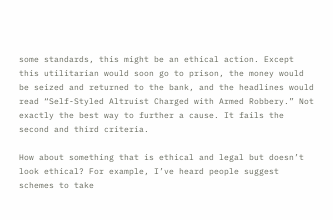some standards, this might be an ethical action. Except this utilitarian would soon go to prison, the money would be seized and returned to the bank, and the headlines would read “Self-Styled Altruist Charged with Armed Robbery.” Not exactly the best way to further a cause. It fails the second and third criteria.

How about something that is ethical and legal but doesn’t look ethical? For example, I’ve heard people suggest schemes to take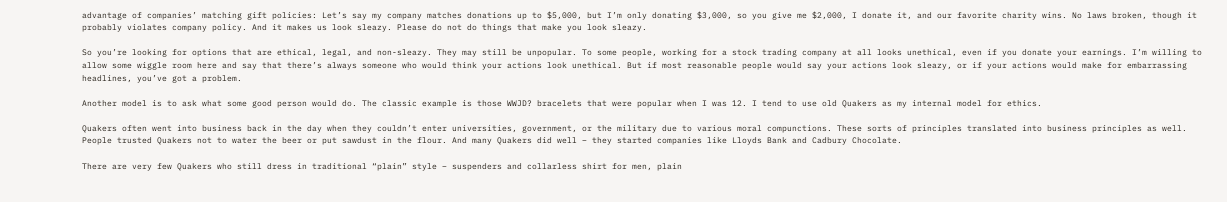advantage of companies’ matching gift policies: Let’s say my company matches donations up to $5,000, but I’m only donating $3,000, so you give me $2,000, I donate it, and our favorite charity wins. No laws broken, though it probably violates company policy. And it makes us look sleazy. Please do not do things that make you look sleazy.

So you’re looking for options that are ethical, legal, and non-sleazy. They may still be unpopular. To some people, working for a stock trading company at all looks unethical, even if you donate your earnings. I’m willing to allow some wiggle room here and say that there’s always someone who would think your actions look unethical. But if most reasonable people would say your actions look sleazy, or if your actions would make for embarrassing headlines, you’ve got a problem.

Another model is to ask what some good person would do. The classic example is those WWJD? bracelets that were popular when I was 12. I tend to use old Quakers as my internal model for ethics.

Quakers often went into business back in the day when they couldn’t enter universities, government, or the military due to various moral compunctions. These sorts of principles translated into business principles as well. People trusted Quakers not to water the beer or put sawdust in the flour. And many Quakers did well – they started companies like Lloyds Bank and Cadbury Chocolate.

There are very few Quakers who still dress in traditional “plain” style – suspenders and collarless shirt for men, plain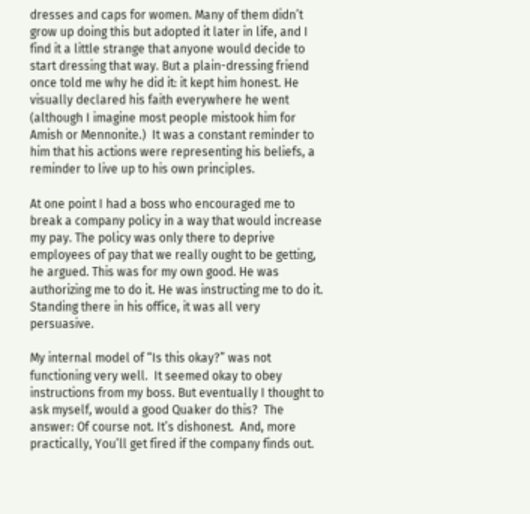dresses and caps for women. Many of them didn’t grow up doing this but adopted it later in life, and I find it a little strange that anyone would decide to start dressing that way. But a plain-dressing friend once told me why he did it: it kept him honest. He visually declared his faith everywhere he went (although I imagine most people mistook him for Amish or Mennonite.)  It was a constant reminder to him that his actions were representing his beliefs, a reminder to live up to his own principles.

At one point I had a boss who encouraged me to break a company policy in a way that would increase my pay. The policy was only there to deprive employees of pay that we really ought to be getting, he argued. This was for my own good. He was authorizing me to do it. He was instructing me to do it. Standing there in his office, it was all very persuasive.

My internal model of “Is this okay?” was not functioning very well.  It seemed okay to obey instructions from my boss. But eventually I thought to ask myself, would a good Quaker do this?  The answer: Of course not. It’s dishonest.  And, more practically, You’ll get fired if the company finds out.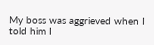My boss was aggrieved when I told him I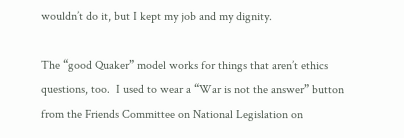wouldn’t do it, but I kept my job and my dignity.

The “good Quaker” model works for things that aren’t ethics questions, too.  I used to wear a “War is not the answer” button from the Friends Committee on National Legislation on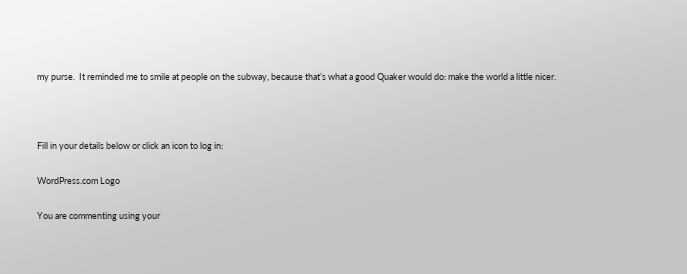my purse.  It reminded me to smile at people on the subway, because that’s what a good Quaker would do: make the world a little nicer.



Fill in your details below or click an icon to log in:

WordPress.com Logo

You are commenting using your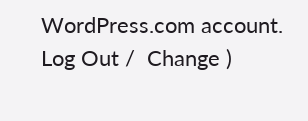WordPress.com account. Log Out /  Change )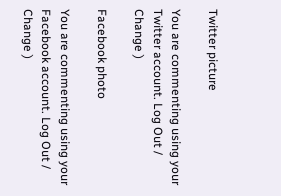Twitter picture

You are commenting using your Twitter account. Log Out /  Change )

Facebook photo

You are commenting using your Facebook account. Log Out /  Change )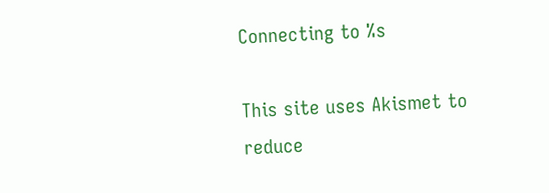Connecting to %s

This site uses Akismet to reduce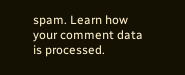spam. Learn how your comment data is processed.